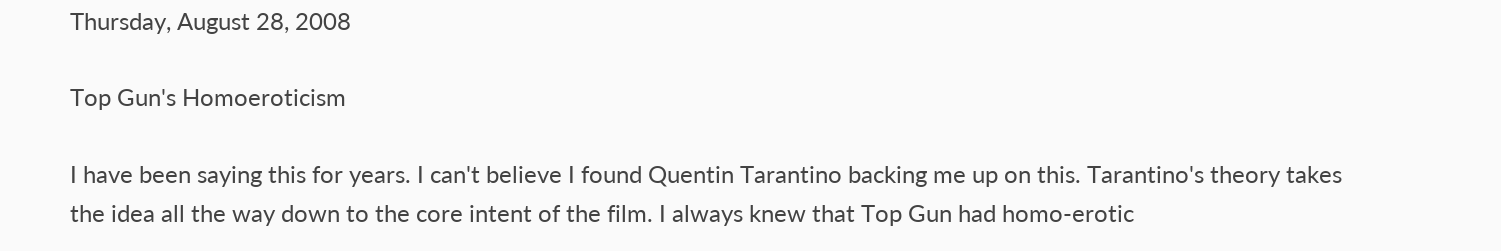Thursday, August 28, 2008

Top Gun's Homoeroticism

I have been saying this for years. I can't believe I found Quentin Tarantino backing me up on this. Tarantino's theory takes the idea all the way down to the core intent of the film. I always knew that Top Gun had homo-erotic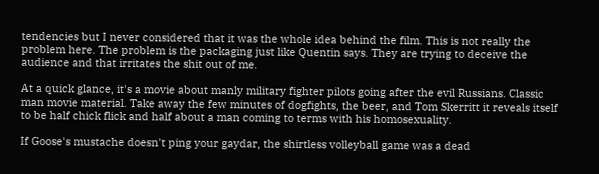tendencies but I never considered that it was the whole idea behind the film. This is not really the problem here. The problem is the packaging just like Quentin says. They are trying to deceive the audience and that irritates the shit out of me.

At a quick glance, it's a movie about manly military fighter pilots going after the evil Russians. Classic man movie material. Take away the few minutes of dogfights, the beer, and Tom Skerritt it reveals itself to be half chick flick and half about a man coming to terms with his homosexuality.

If Goose's mustache doesn't ping your gaydar, the shirtless volleyball game was a dead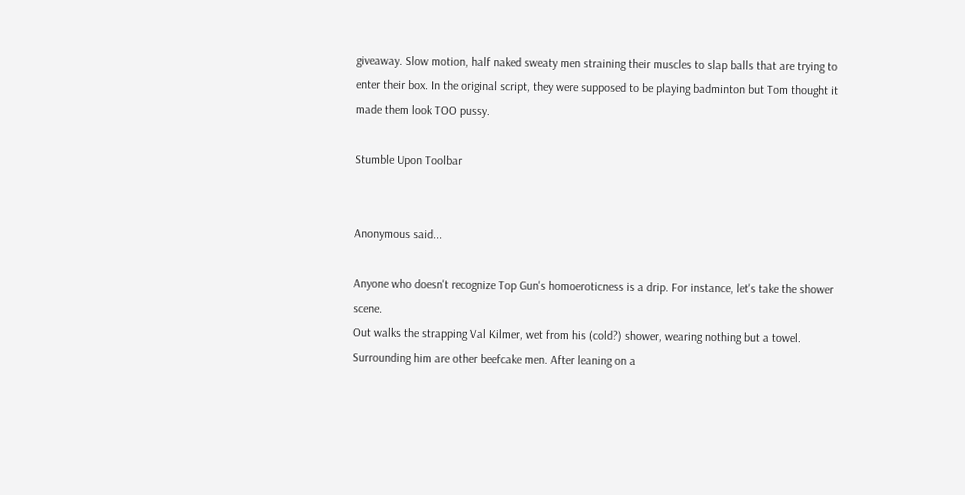giveaway. Slow motion, half naked sweaty men straining their muscles to slap balls that are trying to enter their box. In the original script, they were supposed to be playing badminton but Tom thought it made them look TOO pussy.

Stumble Upon Toolbar


Anonymous said...

Anyone who doesn't recognize Top Gun's homoeroticness is a drip. For instance, let's take the shower scene.
Out walks the strapping Val Kilmer, wet from his (cold?) shower, wearing nothing but a towel. Surrounding him are other beefcake men. After leaning on a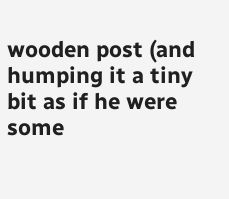wooden post (and humping it a tiny bit as if he were some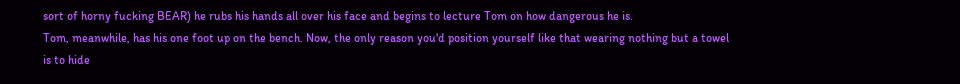sort of horny fucking BEAR) he rubs his hands all over his face and begins to lecture Tom on how dangerous he is.
Tom, meanwhile, has his one foot up on the bench. Now, the only reason you'd position yourself like that wearing nothing but a towel is to hide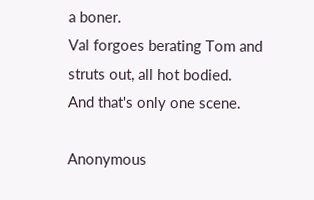a boner.
Val forgoes berating Tom and struts out, all hot bodied.
And that's only one scene.

Anonymous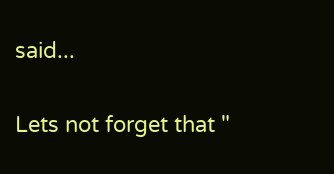said...

Lets not forget that "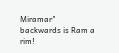Miramar" backwards is Ram a rim!